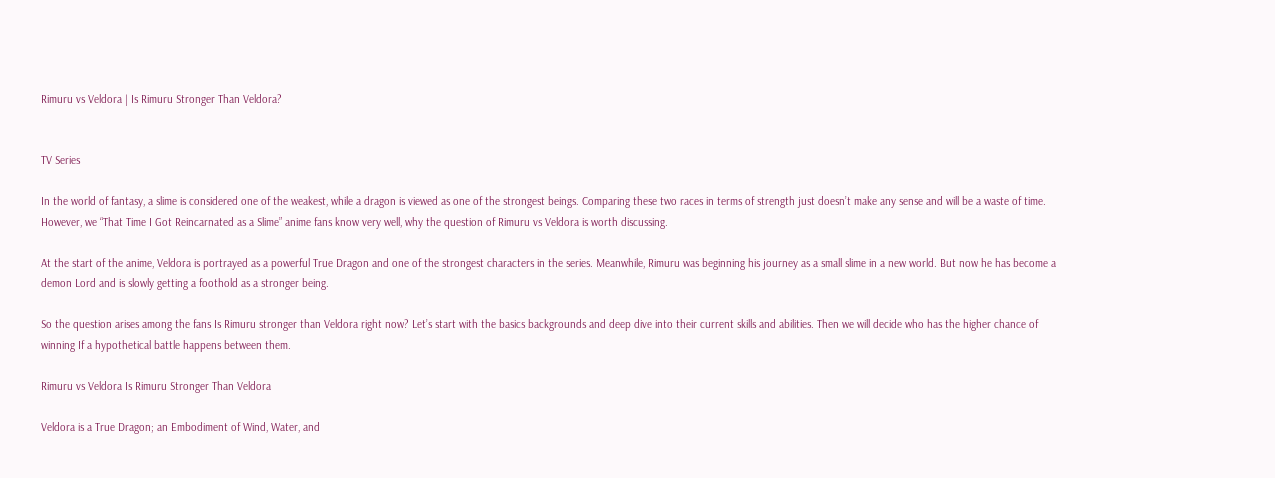Rimuru vs Veldora | Is Rimuru Stronger Than Veldora?


TV Series

In the world of fantasy, a slime is considered one of the weakest, while a dragon is viewed as one of the strongest beings. Comparing these two races in terms of strength just doesn’t make any sense and will be a waste of time. However, we “That Time I Got Reincarnated as a Slime” anime fans know very well, why the question of Rimuru vs Veldora is worth discussing.

At the start of the anime, Veldora is portrayed as a powerful True Dragon and one of the strongest characters in the series. Meanwhile, Rimuru was beginning his journey as a small slime in a new world. But now he has become a demon Lord and is slowly getting a foothold as a stronger being.

So the question arises among the fans Is Rimuru stronger than Veldora right now? Let’s start with the basics backgrounds and deep dive into their current skills and abilities. Then we will decide who has the higher chance of winning If a hypothetical battle happens between them.

Rimuru vs Veldora Is Rimuru Stronger Than Veldora

Veldora is a True Dragon; an Embodiment of Wind, Water, and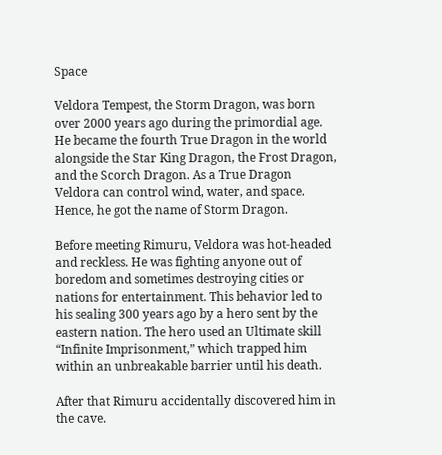Space

Veldora Tempest, the Storm Dragon, was born over 2000 years ago during the primordial age. He became the fourth True Dragon in the world alongside the Star King Dragon, the Frost Dragon, and the Scorch Dragon. As a True Dragon Veldora can control wind, water, and space. Hence, he got the name of Storm Dragon.

Before meeting Rimuru, Veldora was hot-headed and reckless. He was fighting anyone out of boredom and sometimes destroying cities or nations for entertainment. This behavior led to his sealing 300 years ago by a hero sent by the eastern nation. The hero used an Ultimate skill “Infinite Imprisonment,” which trapped him within an unbreakable barrier until his death.

After that Rimuru accidentally discovered him in the cave.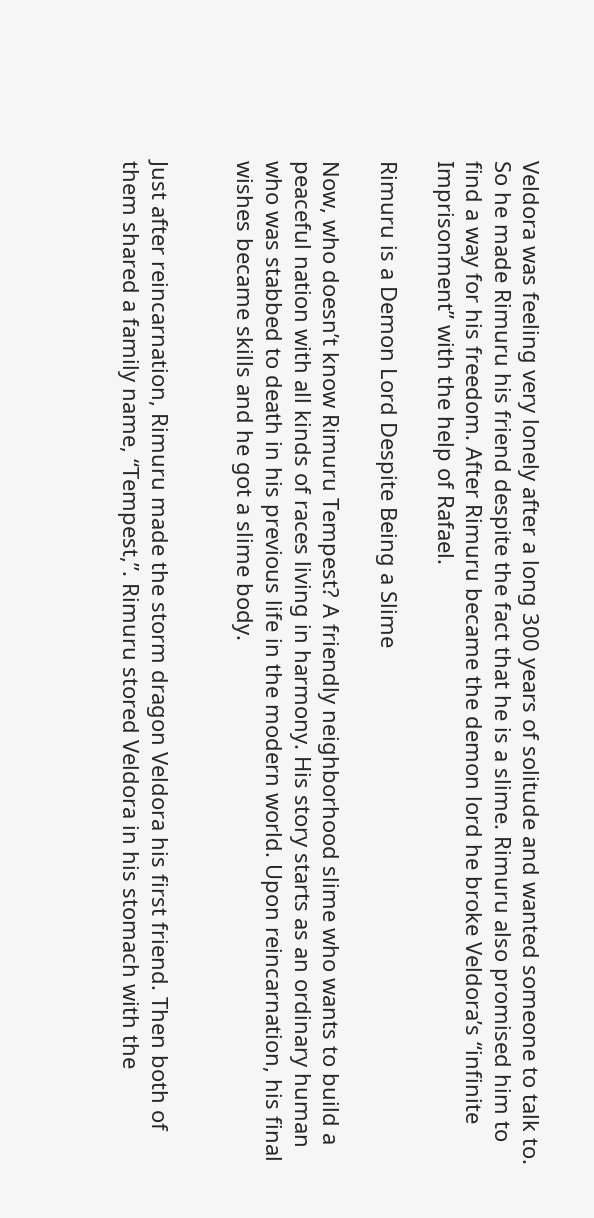Veldora was feeling very lonely after a long 300 years of solitude and wanted someone to talk to. So he made Rimuru his friend despite the fact that he is a slime. Rimuru also promised him to find a way for his freedom. After Rimuru became the demon lord he broke Veldora’s “infinite Imprisonment” with the help of Rafael.

Rimuru is a Demon Lord Despite Being a Slime

Now, who doesn’t know Rimuru Tempest? A friendly neighborhood slime who wants to build a peaceful nation with all kinds of races living in harmony. His story starts as an ordinary human who was stabbed to death in his previous life in the modern world. Upon reincarnation, his final wishes became skills and he got a slime body.


Just after reincarnation, Rimuru made the storm dragon Veldora his first friend. Then both of them shared a family name, “Tempest,”. Rimuru stored Veldora in his stomach with the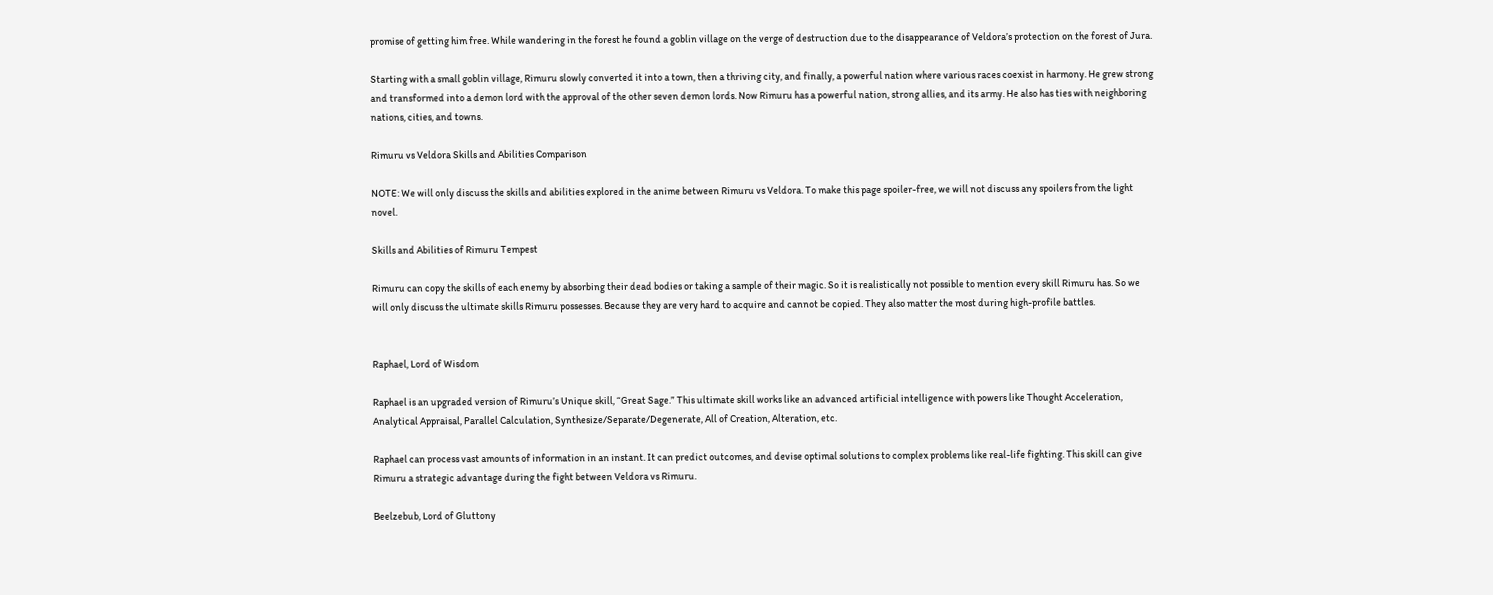promise of getting him free. While wandering in the forest he found a goblin village on the verge of destruction due to the disappearance of Veldora’s protection on the forest of Jura.

Starting with a small goblin village, Rimuru slowly converted it into a town, then a thriving city, and finally, a powerful nation where various races coexist in harmony. He grew strong and transformed into a demon lord with the approval of the other seven demon lords. Now Rimuru has a powerful nation, strong allies, and its army. He also has ties with neighboring nations, cities, and towns.

Rimuru vs Veldora Skills and Abilities Comparison

NOTE: We will only discuss the skills and abilities explored in the anime between Rimuru vs Veldora. To make this page spoiler-free, we will not discuss any spoilers from the light novel.

Skills and Abilities of Rimuru Tempest

Rimuru can copy the skills of each enemy by absorbing their dead bodies or taking a sample of their magic. So it is realistically not possible to mention every skill Rimuru has. So we will only discuss the ultimate skills Rimuru possesses. Because they are very hard to acquire and cannot be copied. They also matter the most during high-profile battles.


Raphael, Lord of Wisdom

Raphael is an upgraded version of Rimuru’s Unique skill, “Great Sage.” This ultimate skill works like an advanced artificial intelligence with powers like Thought Acceleration, Analytical Appraisal, Parallel Calculation, Synthesize/Separate/Degenerate, All of Creation, Alteration, etc.

Raphael can process vast amounts of information in an instant. It can predict outcomes, and devise optimal solutions to complex problems like real-life fighting. This skill can give Rimuru a strategic advantage during the fight between Veldora vs Rimuru.

Beelzebub, Lord of Gluttony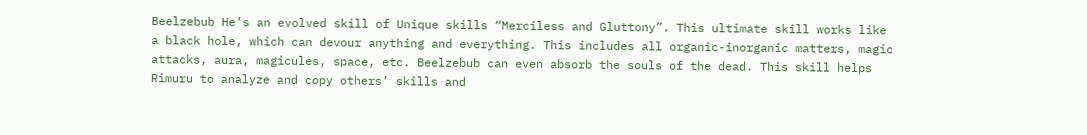Beelzebub He’s an evolved skill of Unique skills “Merciless and Gluttony”. This ultimate skill works like a black hole, which can devour anything and everything. This includes all organic-inorganic matters, magic attacks, aura, magicules, space, etc. Beelzebub can even absorb the souls of the dead. This skill helps Rimuru to analyze and copy others’ skills and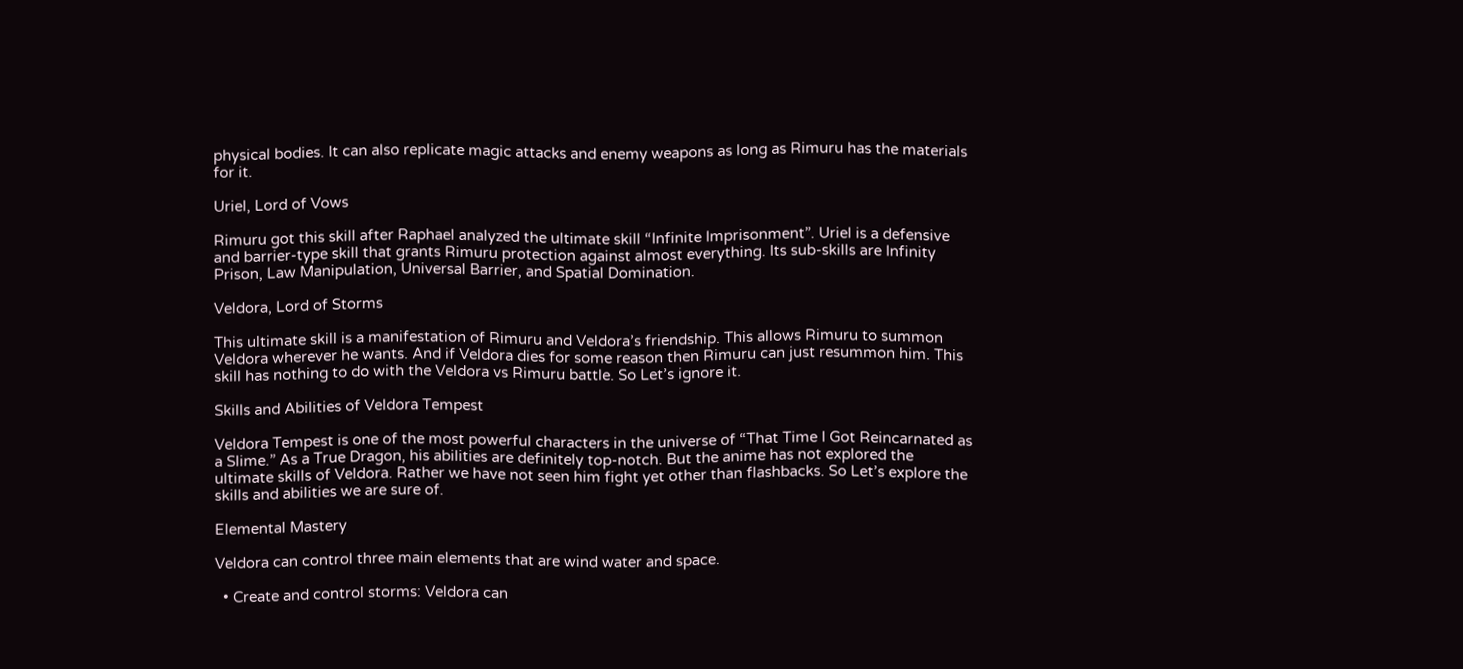physical bodies. It can also replicate magic attacks and enemy weapons as long as Rimuru has the materials for it.

Uriel, Lord of Vows

Rimuru got this skill after Raphael analyzed the ultimate skill “Infinite Imprisonment”. Uriel is a defensive and barrier-type skill that grants Rimuru protection against almost everything. Its sub-skills are Infinity Prison, Law Manipulation, Universal Barrier, and Spatial Domination.

Veldora, Lord of Storms

This ultimate skill is a manifestation of Rimuru and Veldora’s friendship. This allows Rimuru to summon Veldora wherever he wants. And if Veldora dies for some reason then Rimuru can just resummon him. This skill has nothing to do with the Veldora vs Rimuru battle. So Let’s ignore it.

Skills and Abilities of Veldora Tempest

Veldora Tempest is one of the most powerful characters in the universe of “That Time I Got Reincarnated as a Slime.” As a True Dragon, his abilities are definitely top-notch. But the anime has not explored the ultimate skills of Veldora. Rather we have not seen him fight yet other than flashbacks. So Let’s explore the skills and abilities we are sure of.

Elemental Mastery

Veldora can control three main elements that are wind water and space.

  • Create and control storms: Veldora can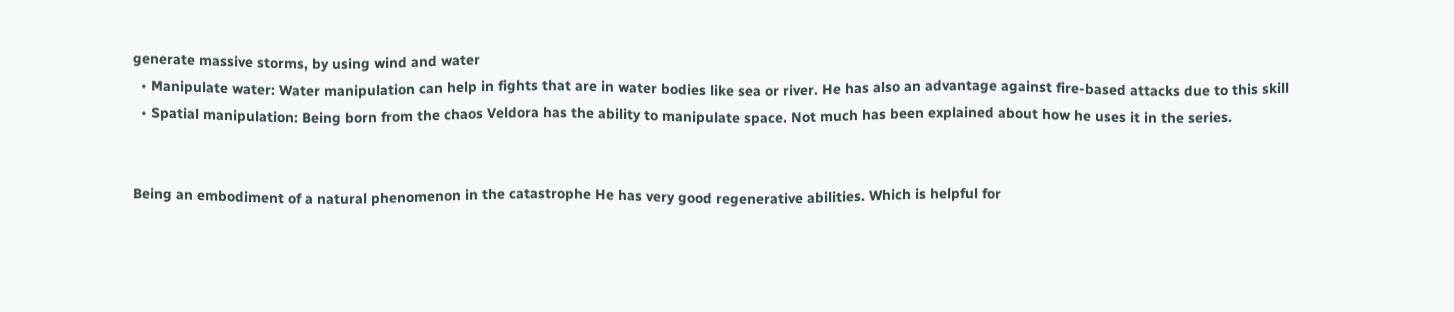generate massive storms, by using wind and water
  • Manipulate water: Water manipulation can help in fights that are in water bodies like sea or river. He has also an advantage against fire-based attacks due to this skill
  • Spatial manipulation: Being born from the chaos Veldora has the ability to manipulate space. Not much has been explained about how he uses it in the series.


Being an embodiment of a natural phenomenon in the catastrophe He has very good regenerative abilities. Which is helpful for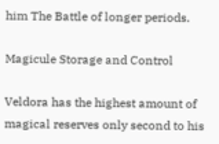him The Battle of longer periods.

Magicule Storage and Control

Veldora has the highest amount of magical reserves only second to his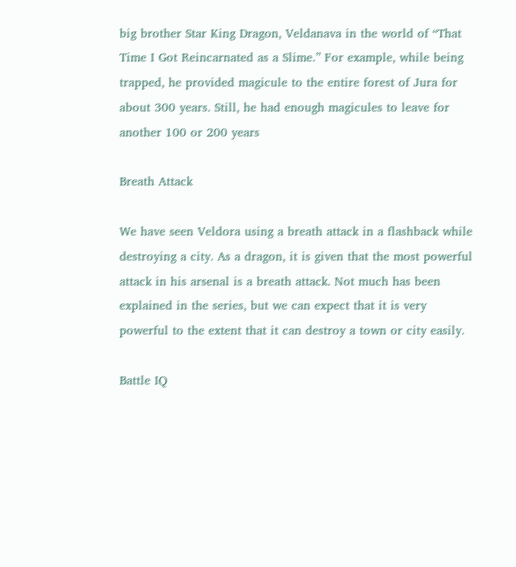big brother Star King Dragon, Veldanava in the world of “That Time I Got Reincarnated as a Slime.” For example, while being trapped, he provided magicule to the entire forest of Jura for about 300 years. Still, he had enough magicules to leave for another 100 or 200 years

Breath Attack

We have seen Veldora using a breath attack in a flashback while destroying a city. As a dragon, it is given that the most powerful attack in his arsenal is a breath attack. Not much has been explained in the series, but we can expect that it is very powerful to the extent that it can destroy a town or city easily.

Battle IQ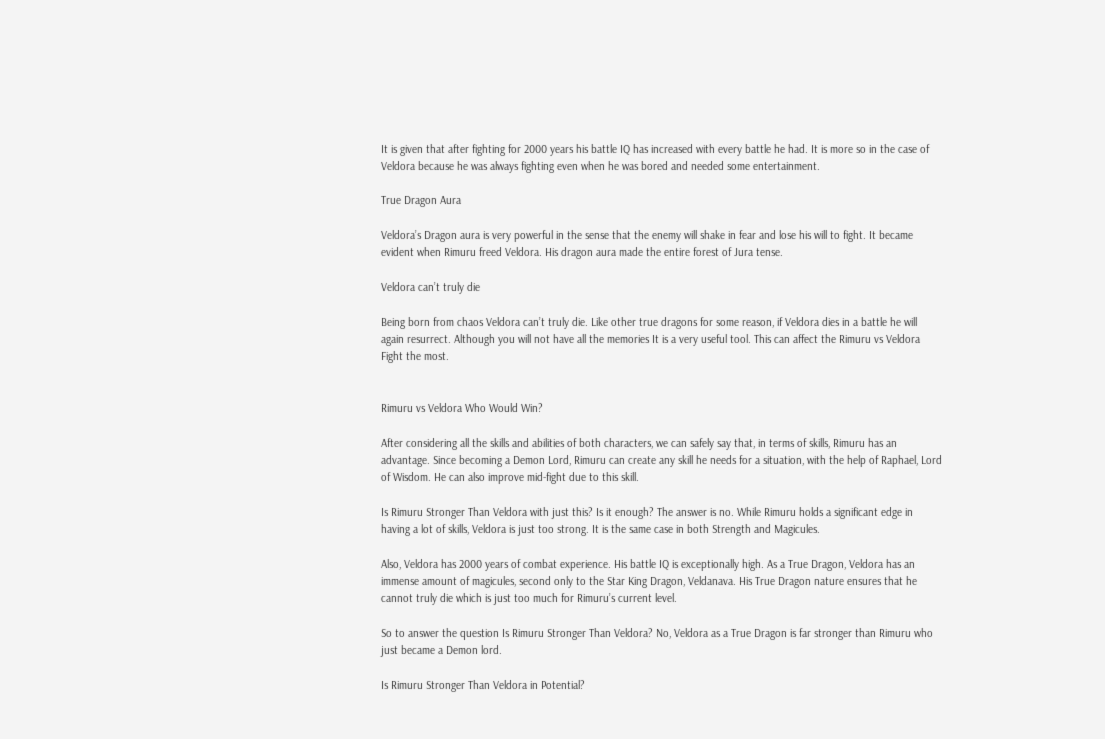It is given that after fighting for 2000 years his battle IQ has increased with every battle he had. It is more so in the case of Veldora because he was always fighting even when he was bored and needed some entertainment.

True Dragon Aura

Veldora’s Dragon aura is very powerful in the sense that the enemy will shake in fear and lose his will to fight. It became evident when Rimuru freed Veldora. His dragon aura made the entire forest of Jura tense.

Veldora can’t truly die

Being born from chaos Veldora can’t truly die. Like other true dragons for some reason, if Veldora dies in a battle he will again resurrect. Although you will not have all the memories It is a very useful tool. This can affect the Rimuru vs Veldora Fight the most.


Rimuru vs Veldora Who Would Win?

After considering all the skills and abilities of both characters, we can safely say that, in terms of skills, Rimuru has an advantage. Since becoming a Demon Lord, Rimuru can create any skill he needs for a situation, with the help of Raphael, Lord of Wisdom. He can also improve mid-fight due to this skill.

Is Rimuru Stronger Than Veldora with just this? Is it enough? The answer is no. While Rimuru holds a significant edge in having a lot of skills, Veldora is just too strong. It is the same case in both Strength and Magicules.

Also, Veldora has 2000 years of combat experience. His battle IQ is exceptionally high. As a True Dragon, Veldora has an immense amount of magicules, second only to the Star King Dragon, Veldanava. His True Dragon nature ensures that he cannot truly die which is just too much for Rimuru’s current level.

So to answer the question Is Rimuru Stronger Than Veldora? No, Veldora as a True Dragon is far stronger than Rimuru who just became a Demon lord.

Is Rimuru Stronger Than Veldora in Potential?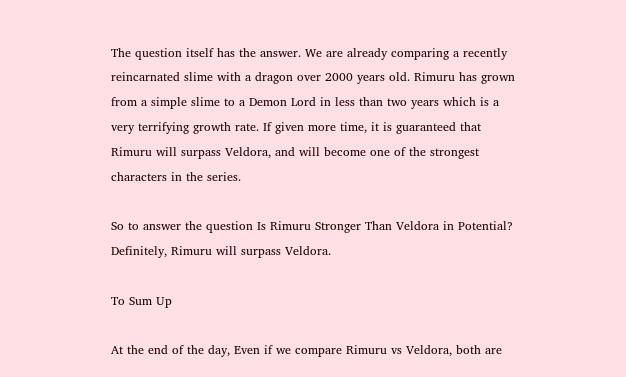The question itself has the answer. We are already comparing a recently reincarnated slime with a dragon over 2000 years old. Rimuru has grown from a simple slime to a Demon Lord in less than two years which is a very terrifying growth rate. If given more time, it is guaranteed that Rimuru will surpass Veldora, and will become one of the strongest characters in the series.

So to answer the question Is Rimuru Stronger Than Veldora in Potential? Definitely, Rimuru will surpass Veldora.

To Sum Up

At the end of the day, Even if we compare Rimuru vs Veldora, both are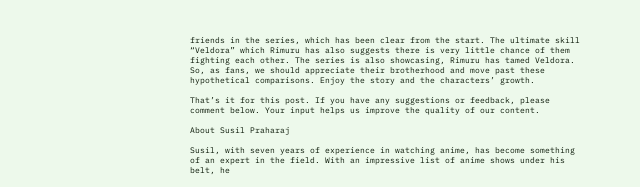friends in the series, which has been clear from the start. The ultimate skill “Veldora” which Rimuru has also suggests there is very little chance of them fighting each other. The series is also showcasing, Rimuru has tamed Veldora. So, as fans, we should appreciate their brotherhood and move past these hypothetical comparisons. Enjoy the story and the characters’ growth.

That’s it for this post. If you have any suggestions or feedback, please comment below. Your input helps us improve the quality of our content.

About Susil Praharaj

Susil, with seven years of experience in watching anime, has become something of an expert in the field. With an impressive list of anime shows under his belt, he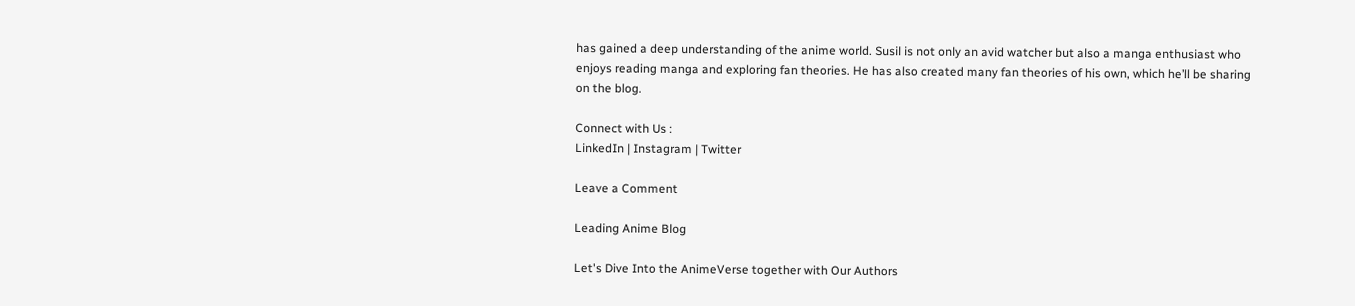has gained a deep understanding of the anime world. Susil is not only an avid watcher but also a manga enthusiast who enjoys reading manga and exploring fan theories. He has also created many fan theories of his own, which he’ll be sharing on the blog.

Connect with Us :
LinkedIn | Instagram | Twitter

Leave a Comment

Leading Anime Blog

Let's Dive Into the AnimeVerse together with Our Authors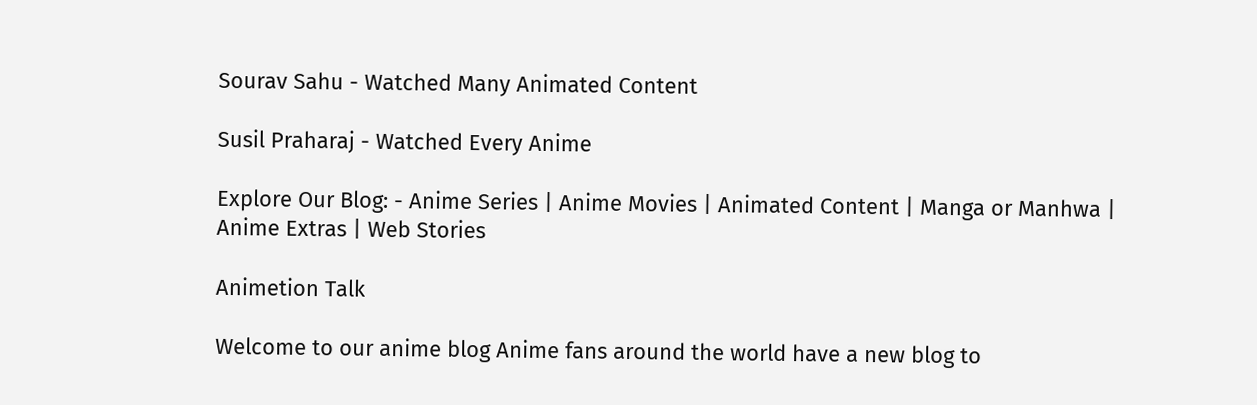Sourav Sahu - Watched Many Animated Content

Susil Praharaj - Watched Every Anime

Explore Our Blog: - Anime Series | Anime Movies | Animated Content | Manga or Manhwa | Anime Extras | Web Stories

Animetion Talk

Welcome to our anime blog Anime fans around the world have a new blog to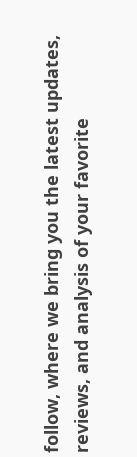follow, where we bring you the latest updates, reviews, and analysis of your favorite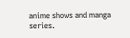anime shows and manga series.